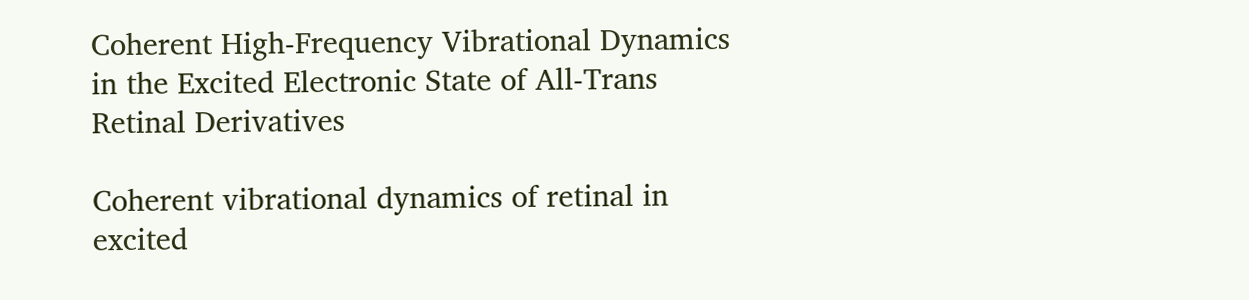Coherent High-Frequency Vibrational Dynamics in the Excited Electronic State of All-Trans Retinal Derivatives

Coherent vibrational dynamics of retinal in excited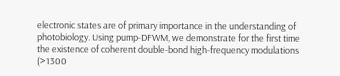electronic states are of primary importance in the understanding of photobiology. Using pump-DFWM, we demonstrate for the first time the existence of coherent double-bond high-frequency modulations (>1300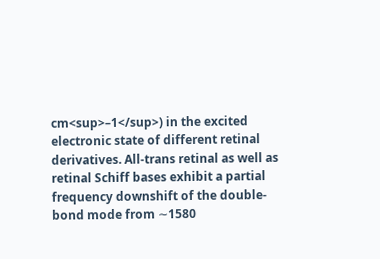cm<sup>–1</sup>) in the excited electronic state of different retinal derivatives. All-trans retinal as well as retinal Schiff bases exhibit a partial frequency downshift of the double-bond mode from ∼1580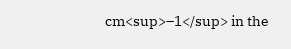cm<sup>–1</sup> in the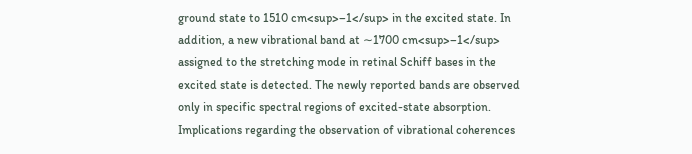ground state to 1510 cm<sup>–1</sup> in the excited state. In addition, a new vibrational band at ∼1700 cm<sup>–1</sup> assigned to the stretching mode in retinal Schiff bases in the excited state is detected. The newly reported bands are observed only in specific spectral regions of excited-state absorption. Implications regarding the observation of vibrational coherences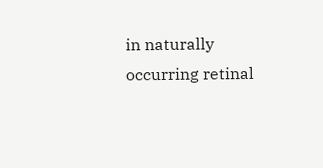in naturally occurring retinal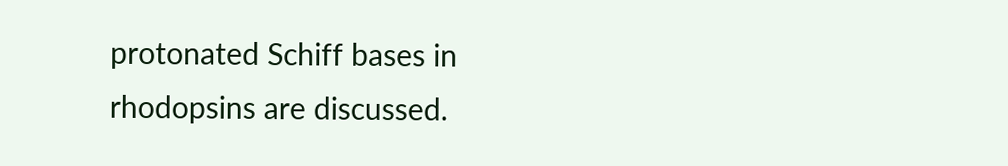protonated Schiff bases in rhodopsins are discussed.